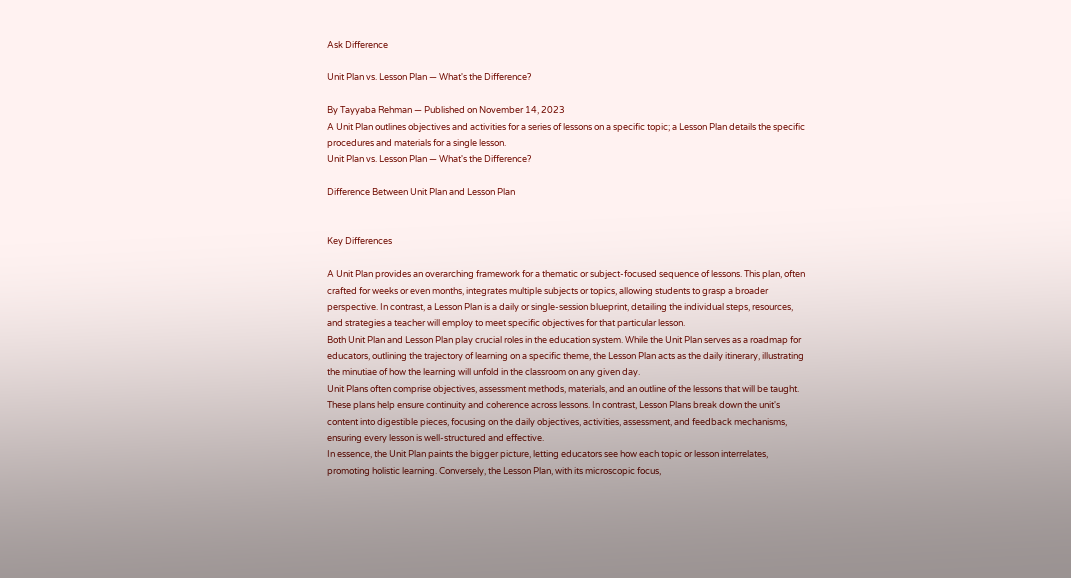Ask Difference

Unit Plan vs. Lesson Plan — What's the Difference?

By Tayyaba Rehman — Published on November 14, 2023
A Unit Plan outlines objectives and activities for a series of lessons on a specific topic; a Lesson Plan details the specific procedures and materials for a single lesson.
Unit Plan vs. Lesson Plan — What's the Difference?

Difference Between Unit Plan and Lesson Plan


Key Differences

A Unit Plan provides an overarching framework for a thematic or subject-focused sequence of lessons. This plan, often crafted for weeks or even months, integrates multiple subjects or topics, allowing students to grasp a broader perspective. In contrast, a Lesson Plan is a daily or single-session blueprint, detailing the individual steps, resources, and strategies a teacher will employ to meet specific objectives for that particular lesson.
Both Unit Plan and Lesson Plan play crucial roles in the education system. While the Unit Plan serves as a roadmap for educators, outlining the trajectory of learning on a specific theme, the Lesson Plan acts as the daily itinerary, illustrating the minutiae of how the learning will unfold in the classroom on any given day.
Unit Plans often comprise objectives, assessment methods, materials, and an outline of the lessons that will be taught. These plans help ensure continuity and coherence across lessons. In contrast, Lesson Plans break down the unit's content into digestible pieces, focusing on the daily objectives, activities, assessment, and feedback mechanisms, ensuring every lesson is well-structured and effective.
In essence, the Unit Plan paints the bigger picture, letting educators see how each topic or lesson interrelates, promoting holistic learning. Conversely, the Lesson Plan, with its microscopic focus,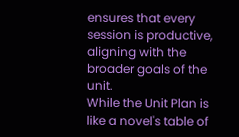ensures that every session is productive, aligning with the broader goals of the unit.
While the Unit Plan is like a novel's table of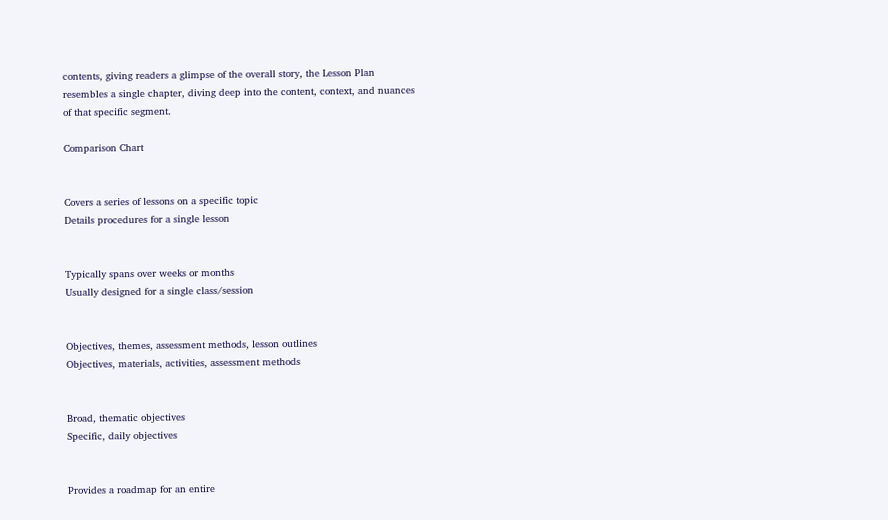contents, giving readers a glimpse of the overall story, the Lesson Plan resembles a single chapter, diving deep into the content, context, and nuances of that specific segment.

Comparison Chart


Covers a series of lessons on a specific topic
Details procedures for a single lesson


Typically spans over weeks or months
Usually designed for a single class/session


Objectives, themes, assessment methods, lesson outlines
Objectives, materials, activities, assessment methods


Broad, thematic objectives
Specific, daily objectives


Provides a roadmap for an entire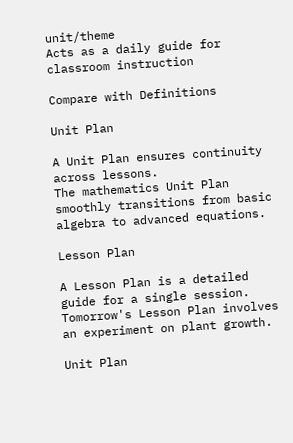unit/theme
Acts as a daily guide for classroom instruction

Compare with Definitions

Unit Plan

A Unit Plan ensures continuity across lessons.
The mathematics Unit Plan smoothly transitions from basic algebra to advanced equations.

Lesson Plan

A Lesson Plan is a detailed guide for a single session.
Tomorrow's Lesson Plan involves an experiment on plant growth.

Unit Plan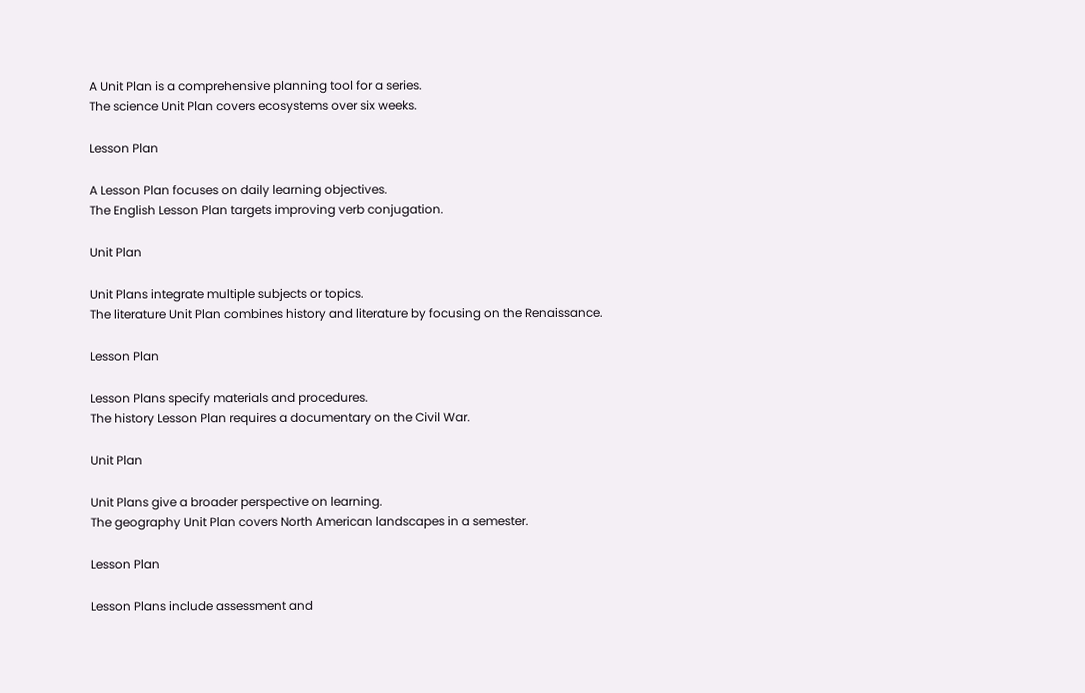A Unit Plan is a comprehensive planning tool for a series.
The science Unit Plan covers ecosystems over six weeks.

Lesson Plan

A Lesson Plan focuses on daily learning objectives.
The English Lesson Plan targets improving verb conjugation.

Unit Plan

Unit Plans integrate multiple subjects or topics.
The literature Unit Plan combines history and literature by focusing on the Renaissance.

Lesson Plan

Lesson Plans specify materials and procedures.
The history Lesson Plan requires a documentary on the Civil War.

Unit Plan

Unit Plans give a broader perspective on learning.
The geography Unit Plan covers North American landscapes in a semester.

Lesson Plan

Lesson Plans include assessment and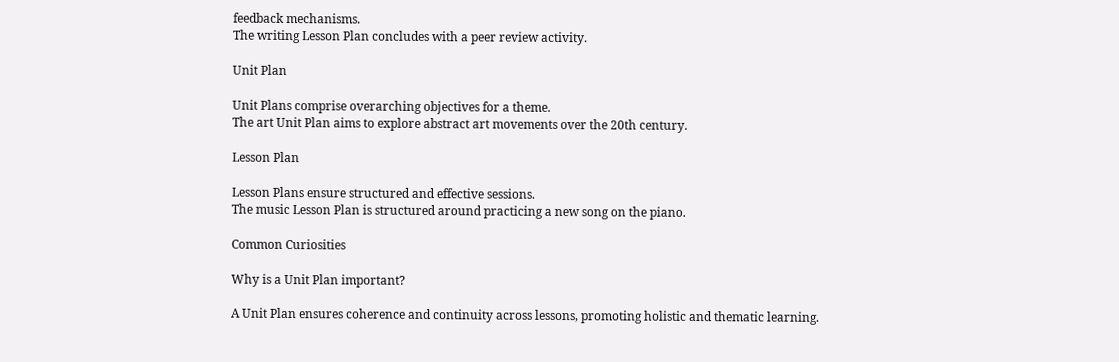feedback mechanisms.
The writing Lesson Plan concludes with a peer review activity.

Unit Plan

Unit Plans comprise overarching objectives for a theme.
The art Unit Plan aims to explore abstract art movements over the 20th century.

Lesson Plan

Lesson Plans ensure structured and effective sessions.
The music Lesson Plan is structured around practicing a new song on the piano.

Common Curiosities

Why is a Unit Plan important?

A Unit Plan ensures coherence and continuity across lessons, promoting holistic and thematic learning.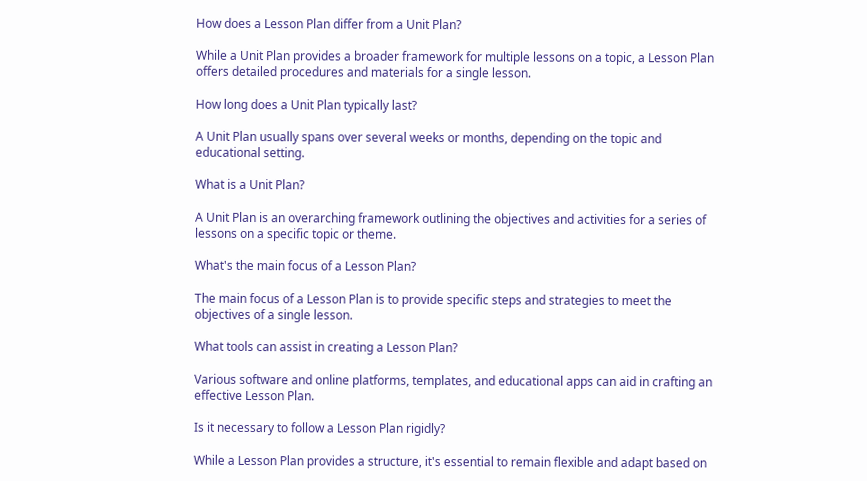How does a Lesson Plan differ from a Unit Plan?

While a Unit Plan provides a broader framework for multiple lessons on a topic, a Lesson Plan offers detailed procedures and materials for a single lesson.

How long does a Unit Plan typically last?

A Unit Plan usually spans over several weeks or months, depending on the topic and educational setting.

What is a Unit Plan?

A Unit Plan is an overarching framework outlining the objectives and activities for a series of lessons on a specific topic or theme.

What's the main focus of a Lesson Plan?

The main focus of a Lesson Plan is to provide specific steps and strategies to meet the objectives of a single lesson.

What tools can assist in creating a Lesson Plan?

Various software and online platforms, templates, and educational apps can aid in crafting an effective Lesson Plan.

Is it necessary to follow a Lesson Plan rigidly?

While a Lesson Plan provides a structure, it's essential to remain flexible and adapt based on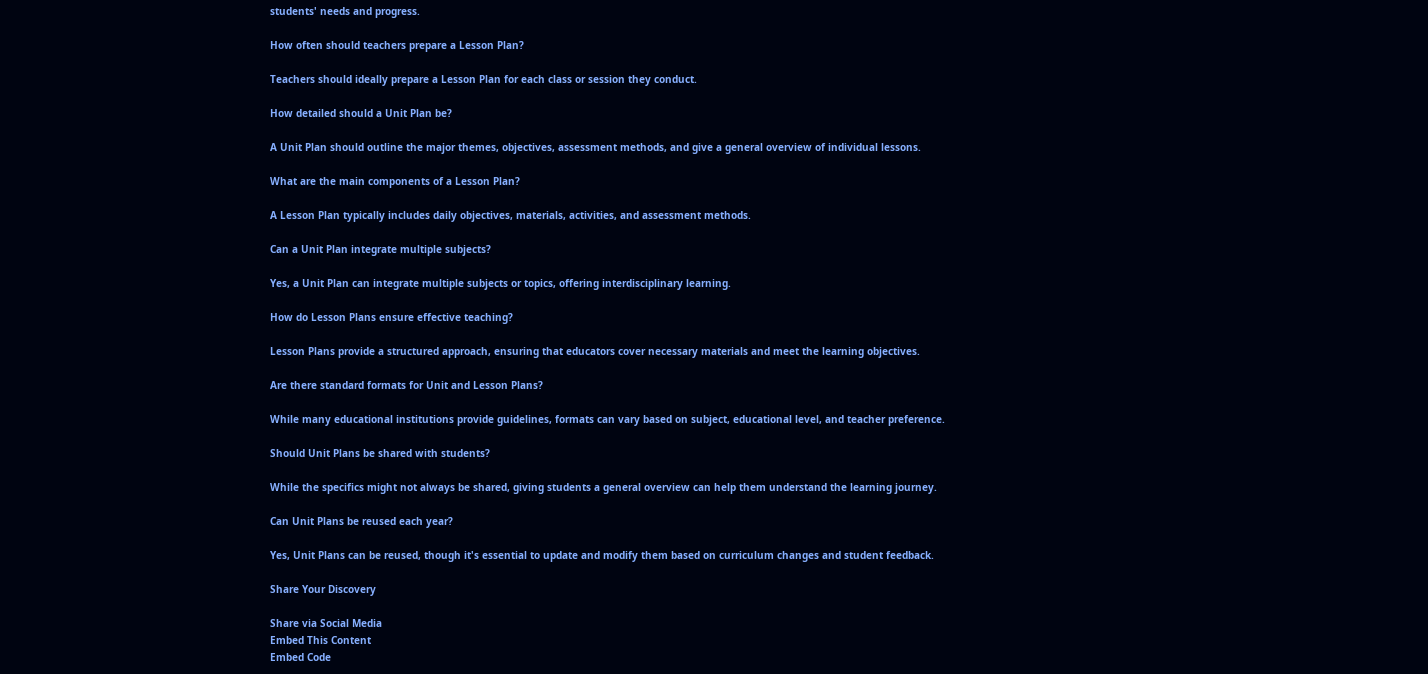students' needs and progress.

How often should teachers prepare a Lesson Plan?

Teachers should ideally prepare a Lesson Plan for each class or session they conduct.

How detailed should a Unit Plan be?

A Unit Plan should outline the major themes, objectives, assessment methods, and give a general overview of individual lessons.

What are the main components of a Lesson Plan?

A Lesson Plan typically includes daily objectives, materials, activities, and assessment methods.

Can a Unit Plan integrate multiple subjects?

Yes, a Unit Plan can integrate multiple subjects or topics, offering interdisciplinary learning.

How do Lesson Plans ensure effective teaching?

Lesson Plans provide a structured approach, ensuring that educators cover necessary materials and meet the learning objectives.

Are there standard formats for Unit and Lesson Plans?

While many educational institutions provide guidelines, formats can vary based on subject, educational level, and teacher preference.

Should Unit Plans be shared with students?

While the specifics might not always be shared, giving students a general overview can help them understand the learning journey.

Can Unit Plans be reused each year?

Yes, Unit Plans can be reused, though it's essential to update and modify them based on curriculum changes and student feedback.

Share Your Discovery

Share via Social Media
Embed This Content
Embed Code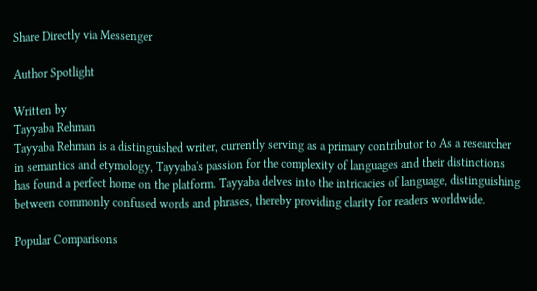Share Directly via Messenger

Author Spotlight

Written by
Tayyaba Rehman
Tayyaba Rehman is a distinguished writer, currently serving as a primary contributor to As a researcher in semantics and etymology, Tayyaba's passion for the complexity of languages and their distinctions has found a perfect home on the platform. Tayyaba delves into the intricacies of language, distinguishing between commonly confused words and phrases, thereby providing clarity for readers worldwide.

Popular Comparisons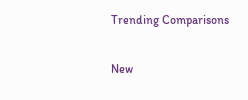Trending Comparisons

New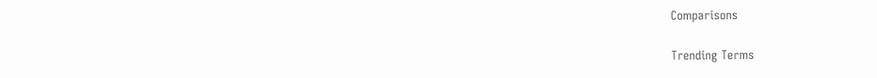Comparisons

Trending Terms